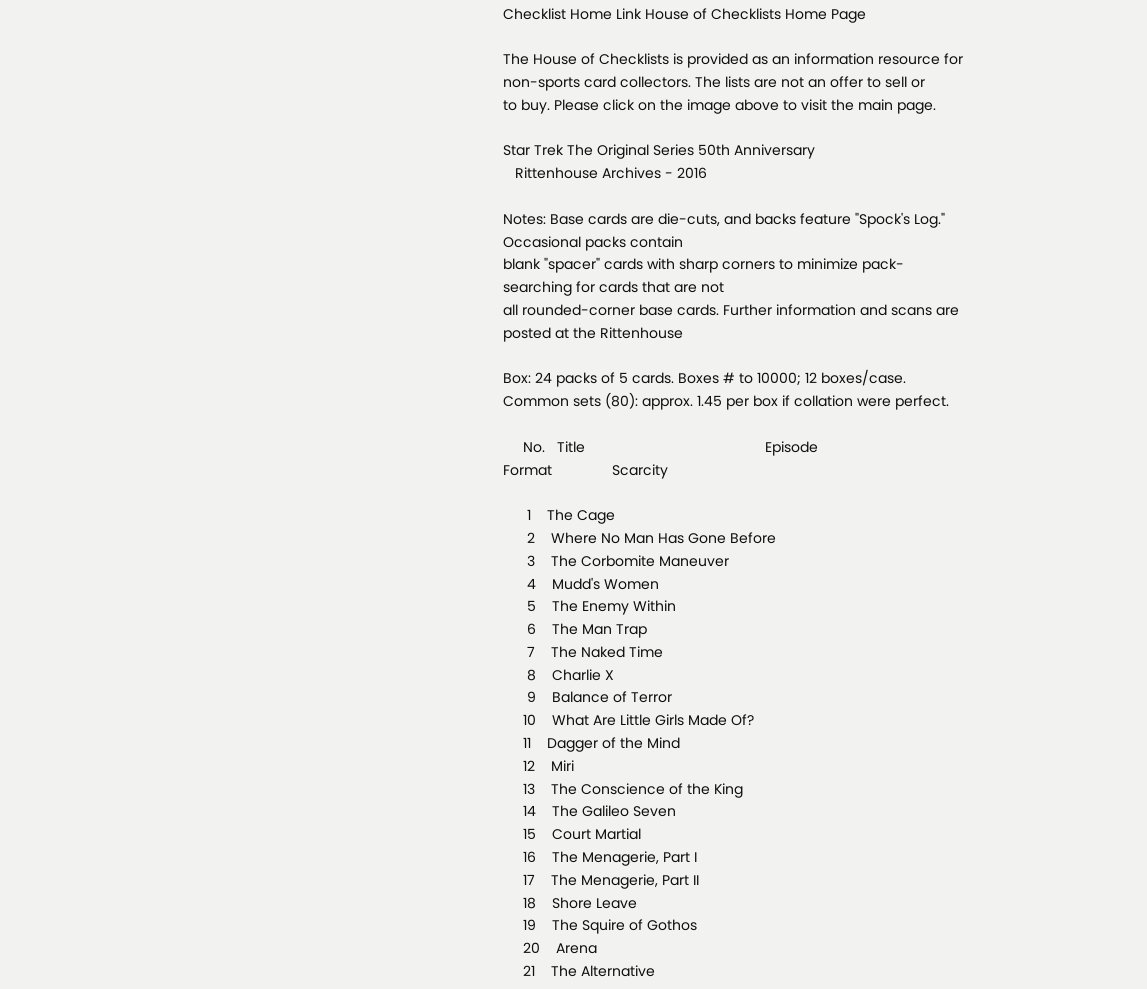Checklist Home Link House of Checklists Home Page

The House of Checklists is provided as an information resource for
non-sports card collectors. The lists are not an offer to sell or
to buy. Please click on the image above to visit the main page.

Star Trek The Original Series 50th Anniversary
   Rittenhouse Archives - 2016

Notes: Base cards are die-cuts, and backs feature "Spock's Log." Occasional packs contain
blank "spacer" cards with sharp corners to minimize pack-searching for cards that are not
all rounded-corner base cards. Further information and scans are posted at the Rittenhouse

Box: 24 packs of 5 cards. Boxes # to 10000; 12 boxes/case.
Common sets (80): approx. 1.45 per box if collation were perfect.

     No.   Title                                             Episode                          Format               Scarcity

      1    The Cage
      2    Where No Man Has Gone Before
      3    The Corbomite Maneuver
      4    Mudd's Women
      5    The Enemy Within
      6    The Man Trap
      7    The Naked Time
      8    Charlie X
      9    Balance of Terror
     10    What Are Little Girls Made Of?
     11    Dagger of the Mind
     12    Miri
     13    The Conscience of the King
     14    The Galileo Seven
     15    Court Martial
     16    The Menagerie, Part I
     17    The Menagerie, Part II
     18    Shore Leave
     19    The Squire of Gothos
     20    Arena
     21    The Alternative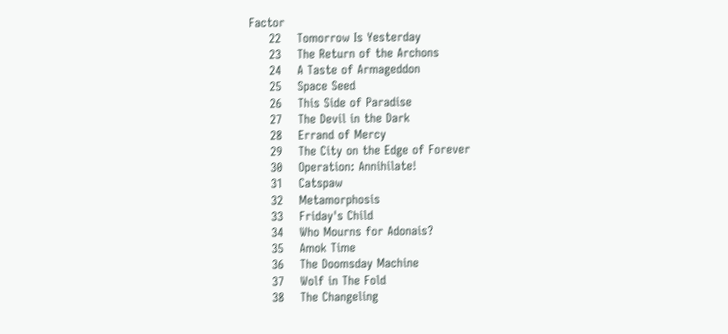Factor
     22    Tomorrow Is Yesterday
     23    The Return of the Archons
     24    A Taste of Armageddon
     25    Space Seed
     26    This Side of Paradise
     27    The Devil in the Dark
     28    Errand of Mercy
     29    The City on the Edge of Forever
     30    Operation: Annihilate!
     31    Catspaw
     32    Metamorphosis
     33    Friday's Child
     34    Who Mourns for Adonais?
     35    Amok Time
     36    The Doomsday Machine
     37    Wolf in The Fold
     38    The Changeling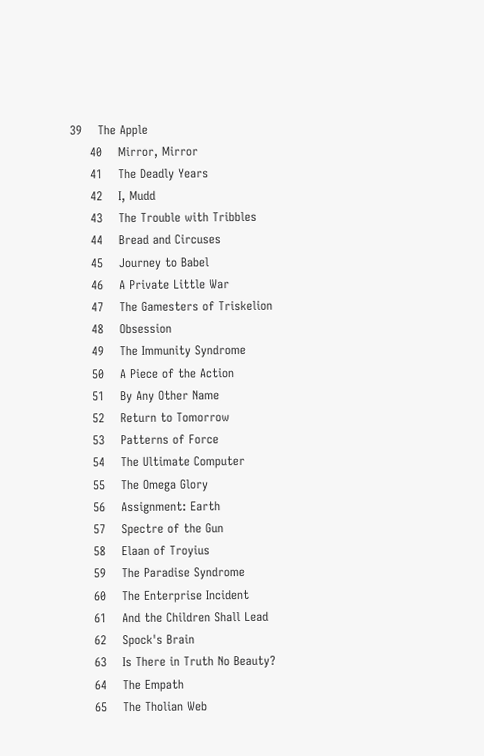39    The Apple
     40    Mirror, Mirror
     41    The Deadly Years
     42    I, Mudd
     43    The Trouble with Tribbles
     44    Bread and Circuses
     45    Journey to Babel
     46    A Private Little War
     47    The Gamesters of Triskelion
     48    Obsession
     49    The Immunity Syndrome
     50    A Piece of the Action
     51    By Any Other Name
     52    Return to Tomorrow
     53    Patterns of Force
     54    The Ultimate Computer
     55    The Omega Glory
     56    Assignment: Earth
     57    Spectre of the Gun
     58    Elaan of Troyius
     59    The Paradise Syndrome
     60    The Enterprise Incident
     61    And the Children Shall Lead
     62    Spock's Brain
     63    Is There in Truth No Beauty?
     64    The Empath
     65    The Tholian Web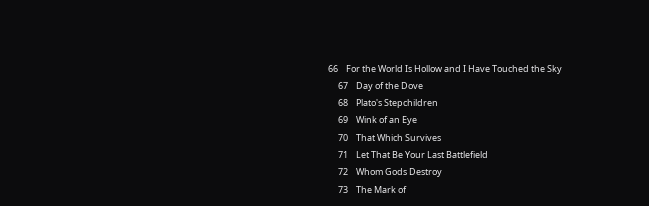66    For the World Is Hollow and I Have Touched the Sky
     67    Day of the Dove
     68    Plato's Stepchildren
     69    Wink of an Eye
     70    That Which Survives
     71    Let That Be Your Last Battlefield
     72    Whom Gods Destroy
     73    The Mark of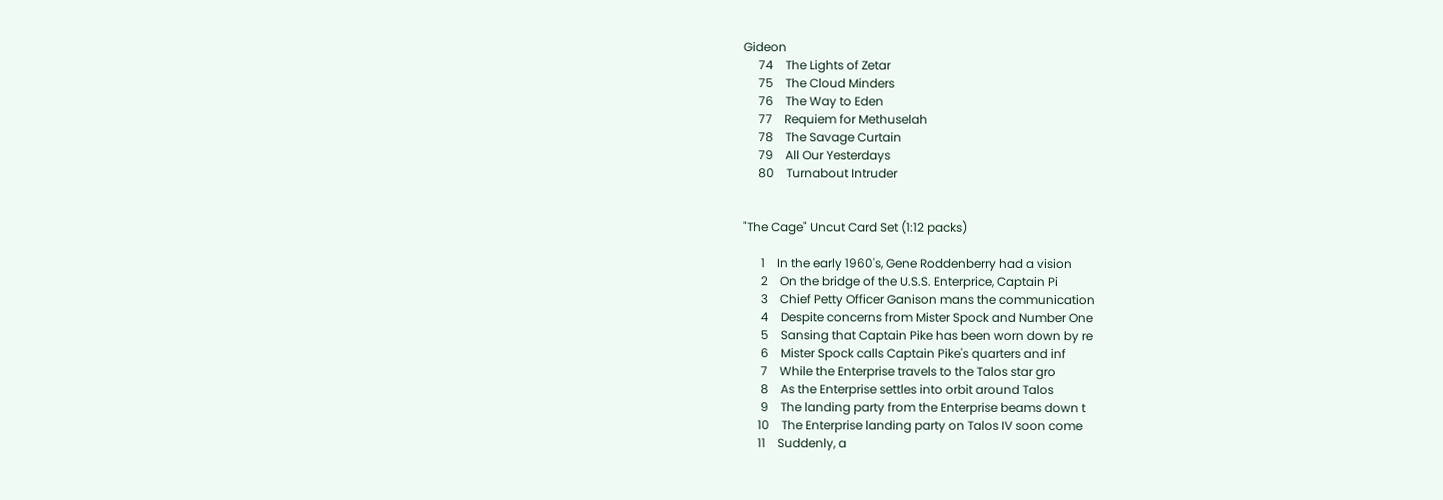Gideon
     74    The Lights of Zetar
     75    The Cloud Minders
     76    The Way to Eden
     77    Requiem for Methuselah
     78    The Savage Curtain
     79    All Our Yesterdays
     80    Turnabout Intruder


"The Cage" Uncut Card Set (1:12 packs)

      1    In the early 1960's, Gene Roddenberry had a vision
      2    On the bridge of the U.S.S. Enterprice, Captain Pi
      3    Chief Petty Officer Ganison mans the communication
      4    Despite concerns from Mister Spock and Number One
      5    Sansing that Captain Pike has been worn down by re
      6    Mister Spock calls Captain Pike's quarters and inf
      7    While the Enterprise travels to the Talos star gro
      8    As the Enterprise settles into orbit around Talos
      9    The landing party from the Enterprise beams down t
     10    The Enterprise landing party on Talos IV soon come
     11    Suddenly, a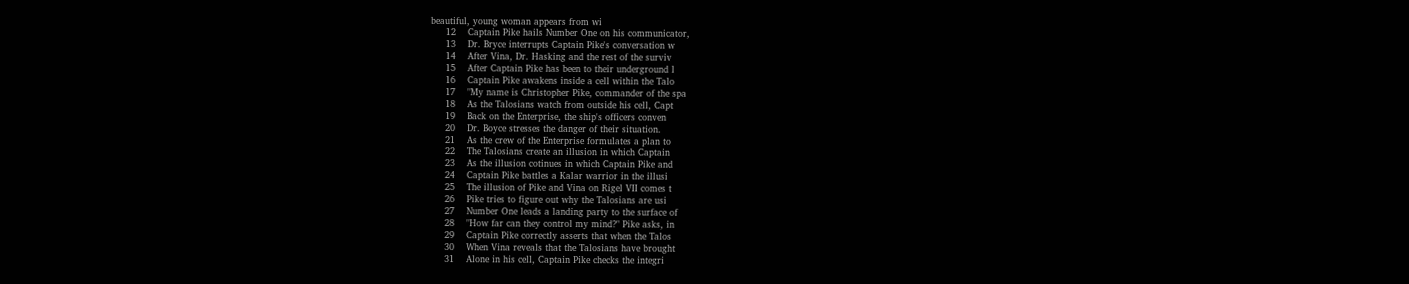beautiful, young woman appears from wi
     12    Captain Pike hails Number One on his communicator,
     13    Dr. Bryce interrupts Captain Pike's conversation w
     14    After Vina, Dr. Hasking and the rest of the surviv
     15    After Captain Pike has been to their underground l
     16    Captain Pike awakens inside a cell within the Talo
     17    "My name is Christopher Pike, commander of the spa
     18    As the Talosians watch from outside his cell, Capt
     19    Back on the Enterprise, the ship's officers conven
     20    Dr. Boyce stresses the danger of their situation.
     21    As the crew of the Enterprise formulates a plan to
     22    The Talosians create an illusion in which Captain
     23    As the illusion cotinues in which Captain Pike and
     24    Captain Pike battles a Kalar warrior in the illusi
     25    The illusion of Pike and Vina on Rigel VII comes t
     26    Pike tries to figure out why the Talosians are usi
     27    Number One leads a landing party to the surface of
     28    "How far can they control my mind?" Pike asks, in
     29    Captain Pike correctly asserts that when the Talos
     30    When Vina reveals that the Talosians have brought
     31    Alone in his cell, Captain Pike checks the integri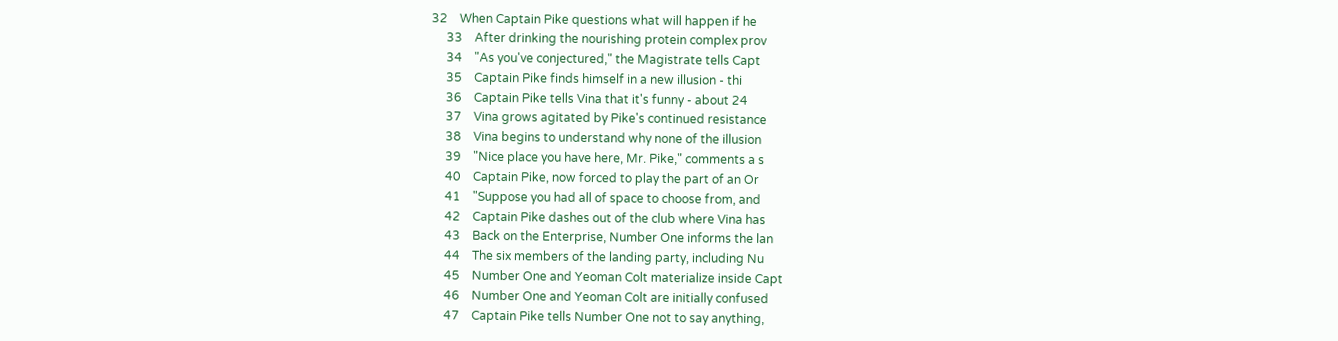32    When Captain Pike questions what will happen if he
     33    After drinking the nourishing protein complex prov
     34    "As you've conjectured," the Magistrate tells Capt
     35    Captain Pike finds himself in a new illusion - thi
     36    Captain Pike tells Vina that it's funny - about 24
     37    Vina grows agitated by Pike's continued resistance
     38    Vina begins to understand why none of the illusion
     39    "Nice place you have here, Mr. Pike," comments a s
     40    Captain Pike, now forced to play the part of an Or
     41    "Suppose you had all of space to choose from, and
     42    Captain Pike dashes out of the club where Vina has
     43    Back on the Enterprise, Number One informs the lan
     44    The six members of the landing party, including Nu
     45    Number One and Yeoman Colt materialize inside Capt
     46    Number One and Yeoman Colt are initially confused
     47    Captain Pike tells Number One not to say anything,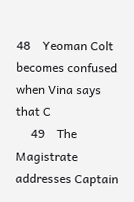48    Yeoman Colt becomes confused when Vina says that C
     49    The Magistrate addresses Captain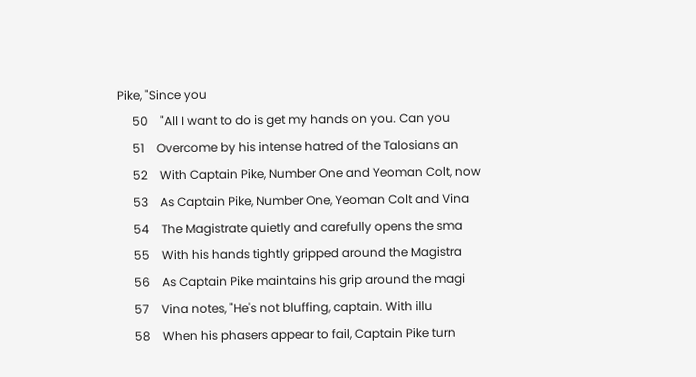Pike, "Since you
     50    "All I want to do is get my hands on you. Can you
     51    Overcome by his intense hatred of the Talosians an
     52    With Captain Pike, Number One and Yeoman Colt, now
     53    As Captain Pike, Number One, Yeoman Colt and Vina
     54    The Magistrate quietly and carefully opens the sma
     55    With his hands tightly gripped around the Magistra
     56    As Captain Pike maintains his grip around the magi
     57    Vina notes, "He's not bluffing, captain. With illu
     58    When his phasers appear to fail, Captain Pike turn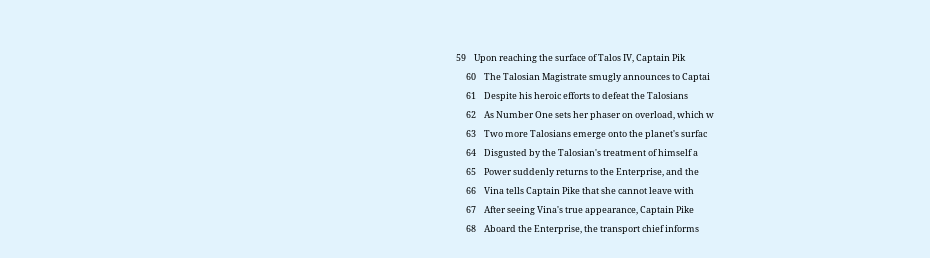59    Upon reaching the surface of Talos IV, Captain Pik
     60    The Talosian Magistrate smugly announces to Captai
     61    Despite his heroic efforts to defeat the Talosians
     62    As Number One sets her phaser on overload, which w
     63    Two more Talosians emerge onto the planet's surfac
     64    Disgusted by the Talosian's treatment of himself a
     65    Power suddenly returns to the Enterprise, and the
     66    Vina tells Captain Pike that she cannot leave with
     67    After seeing Vina's true appearance, Captain Pike
     68    Aboard the Enterprise, the transport chief informs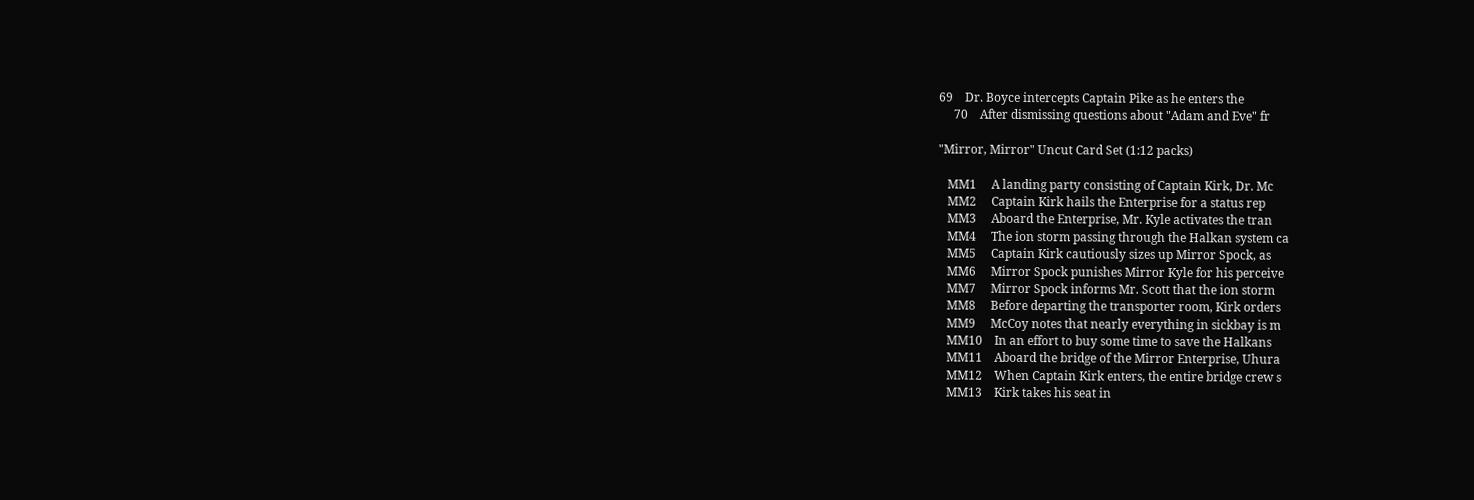69    Dr. Boyce intercepts Captain Pike as he enters the
     70    After dismissing questions about "Adam and Eve" fr

"Mirror, Mirror" Uncut Card Set (1:12 packs)

   MM1     A landing party consisting of Captain Kirk, Dr. Mc
   MM2     Captain Kirk hails the Enterprise for a status rep
   MM3     Aboard the Enterprise, Mr. Kyle activates the tran
   MM4     The ion storm passing through the Halkan system ca
   MM5     Captain Kirk cautiously sizes up Mirror Spock, as
   MM6     Mirror Spock punishes Mirror Kyle for his perceive
   MM7     Mirror Spock informs Mr. Scott that the ion storm
   MM8     Before departing the transporter room, Kirk orders
   MM9     McCoy notes that nearly everything in sickbay is m
   MM10    In an effort to buy some time to save the Halkans
   MM11    Aboard the bridge of the Mirror Enterprise, Uhura
   MM12    When Captain Kirk enters, the entire bridge crew s
   MM13    Kirk takes his seat in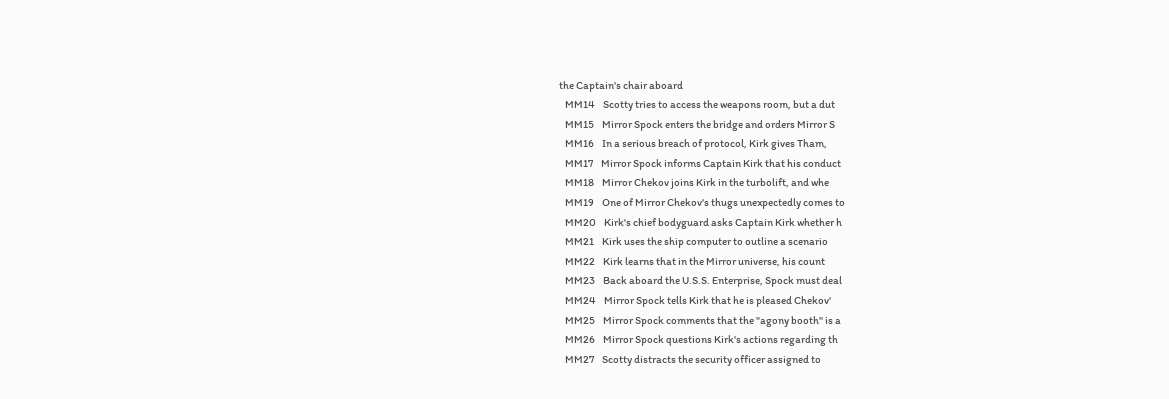the Captain's chair aboard
   MM14    Scotty tries to access the weapons room, but a dut
   MM15    Mirror Spock enters the bridge and orders Mirror S
   MM16    In a serious breach of protocol, Kirk gives Tham,
   MM17    Mirror Spock informs Captain Kirk that his conduct
   MM18    Mirror Chekov joins Kirk in the turbolift, and whe
   MM19    One of Mirror Chekov's thugs unexpectedly comes to
   MM20    Kirk's chief bodyguard asks Captain Kirk whether h
   MM21    Kirk uses the ship computer to outline a scenario
   MM22    Kirk learns that in the Mirror universe, his count
   MM23    Back aboard the U.S.S. Enterprise, Spock must deal
   MM24    Mirror Spock tells Kirk that he is pleased Chekov'
   MM25    Mirror Spock comments that the "agony booth" is a
   MM26    Mirror Spock questions Kirk's actions regarding th
   MM27    Scotty distracts the security officer assigned to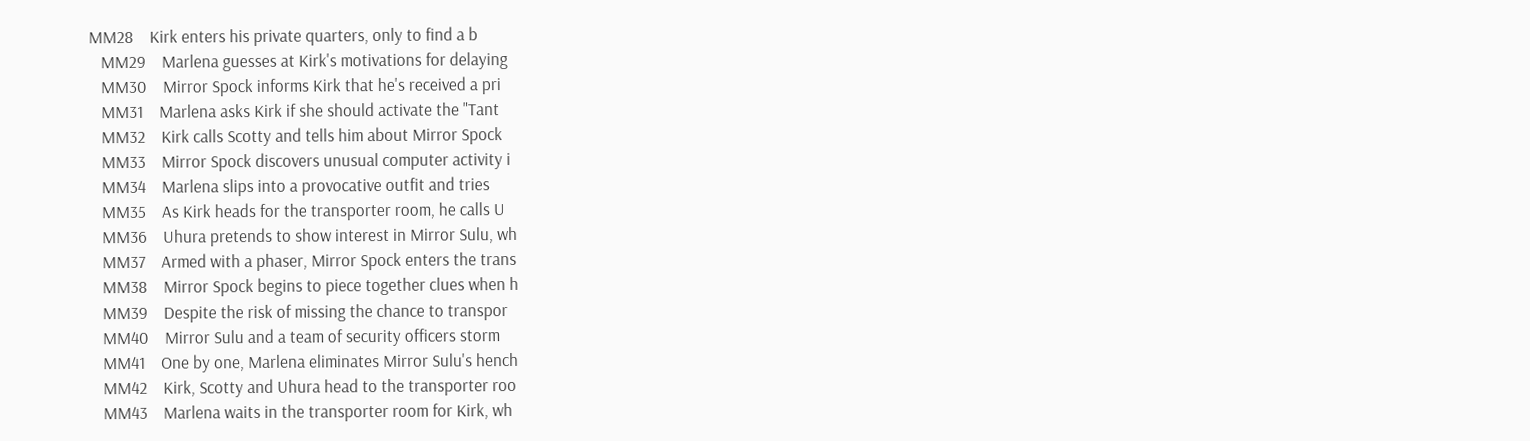MM28    Kirk enters his private quarters, only to find a b
   MM29    Marlena guesses at Kirk's motivations for delaying
   MM30    Mirror Spock informs Kirk that he's received a pri
   MM31    Marlena asks Kirk if she should activate the "Tant
   MM32    Kirk calls Scotty and tells him about Mirror Spock
   MM33    Mirror Spock discovers unusual computer activity i
   MM34    Marlena slips into a provocative outfit and tries
   MM35    As Kirk heads for the transporter room, he calls U
   MM36    Uhura pretends to show interest in Mirror Sulu, wh
   MM37    Armed with a phaser, Mirror Spock enters the trans
   MM38    Mirror Spock begins to piece together clues when h
   MM39    Despite the risk of missing the chance to transpor
   MM40    Mirror Sulu and a team of security officers storm
   MM41    One by one, Marlena eliminates Mirror Sulu's hench
   MM42    Kirk, Scotty and Uhura head to the transporter roo
   MM43    Marlena waits in the transporter room for Kirk, wh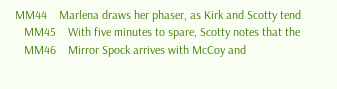MM44    Marlena draws her phaser, as Kirk and Scotty tend
   MM45    With five minutes to spare, Scotty notes that the
   MM46    Mirror Spock arrives with McCoy and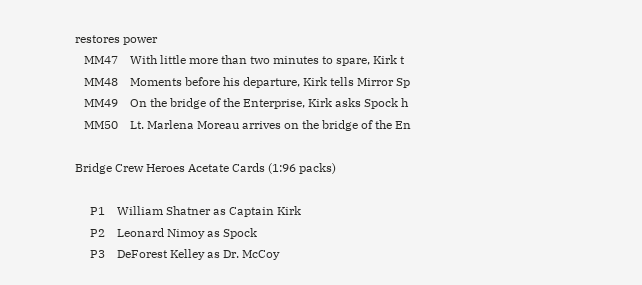restores power
   MM47    With little more than two minutes to spare, Kirk t
   MM48    Moments before his departure, Kirk tells Mirror Sp
   MM49    On the bridge of the Enterprise, Kirk asks Spock h
   MM50    Lt. Marlena Moreau arrives on the bridge of the En

Bridge Crew Heroes Acetate Cards (1:96 packs)

     P1    William Shatner as Captain Kirk
     P2    Leonard Nimoy as Spock
     P3    DeForest Kelley as Dr. McCoy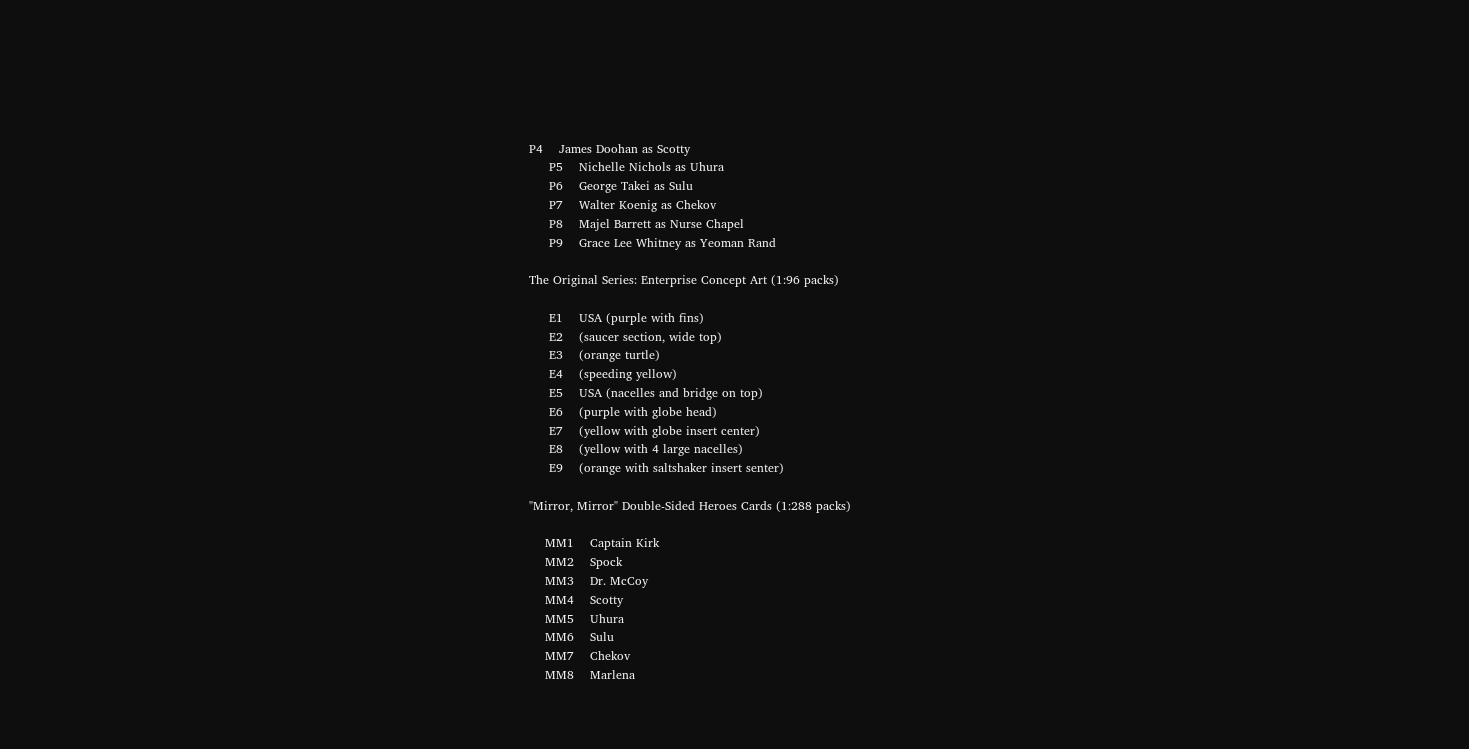P4    James Doohan as Scotty
     P5    Nichelle Nichols as Uhura
     P6    George Takei as Sulu
     P7    Walter Koenig as Chekov
     P8    Majel Barrett as Nurse Chapel
     P9    Grace Lee Whitney as Yeoman Rand

The Original Series: Enterprise Concept Art (1:96 packs)

     E1    USA (purple with fins)
     E2    (saucer section, wide top)
     E3    (orange turtle)
     E4    (speeding yellow)
     E5    USA (nacelles and bridge on top)
     E6    (purple with globe head)
     E7    (yellow with globe insert center)
     E8    (yellow with 4 large nacelles)
     E9    (orange with saltshaker insert senter)

"Mirror, Mirror" Double-Sided Heroes Cards (1:288 packs)

    MM1    Captain Kirk
    MM2    Spock
    MM3    Dr. McCoy
    MM4    Scotty
    MM5    Uhura
    MM6    Sulu
    MM7    Chekov
    MM8    Marlena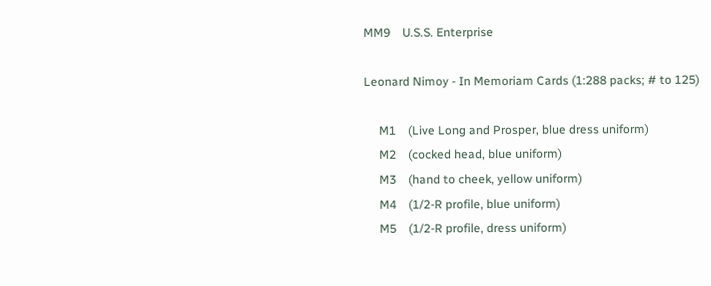MM9    U.S.S. Enterprise

Leonard Nimoy - In Memoriam Cards (1:288 packs; # to 125)

     M1    (Live Long and Prosper, blue dress uniform)
     M2    (cocked head, blue uniform)
     M3    (hand to cheek, yellow uniform)
     M4    (1/2-R profile, blue uniform)
     M5    (1/2-R profile, dress uniform)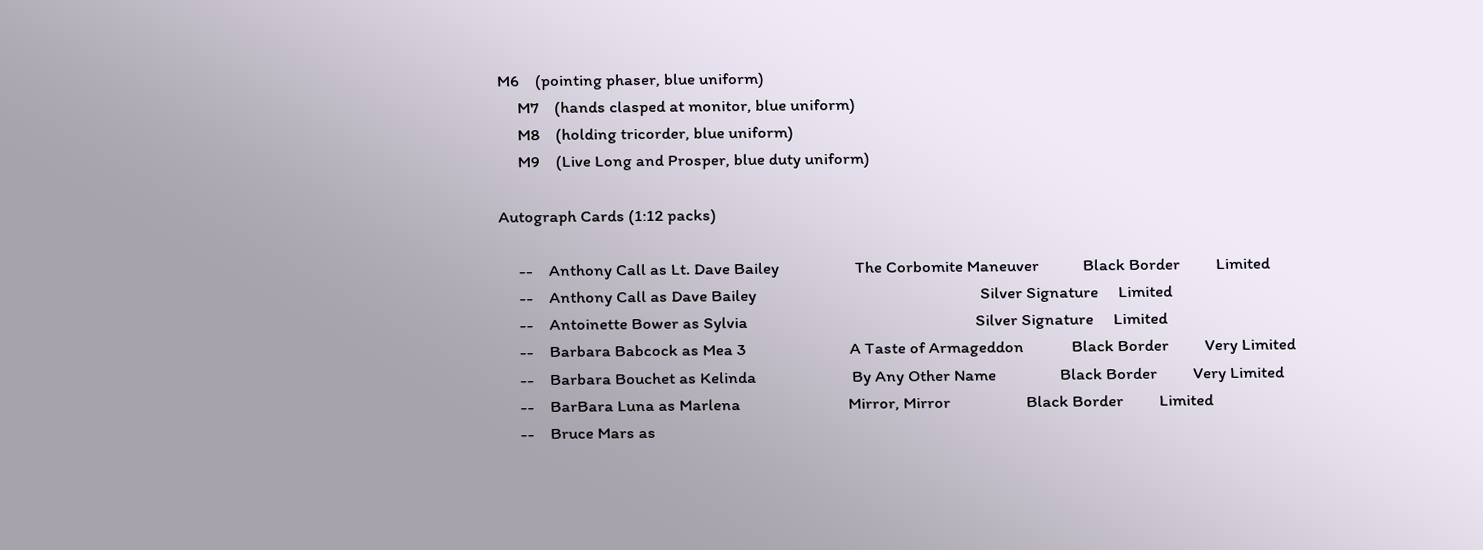M6    (pointing phaser, blue uniform)
     M7    (hands clasped at monitor, blue uniform)
     M8    (holding tricorder, blue uniform)
     M9    (Live Long and Prosper, blue duty uniform)

Autograph Cards (1:12 packs)

     --    Anthony Call as Lt. Dave Bailey                   The Corbomite Maneuver           Black Border         Limited
     --    Anthony Call as Dave Bailey                                                        Silver Signature     Limited
     --    Antoinette Bower as Sylvia                                                         Silver Signature     Limited
     --    Barbara Babcock as Mea 3                          A Taste of Armageddon            Black Border         Very Limited
     --    Barbara Bouchet as Kelinda                        By Any Other Name                Black Border         Very Limited
     --    BarBara Luna as Marlena                           Mirror, Mirror                   Black Border         Limited
     --    Bruce Mars as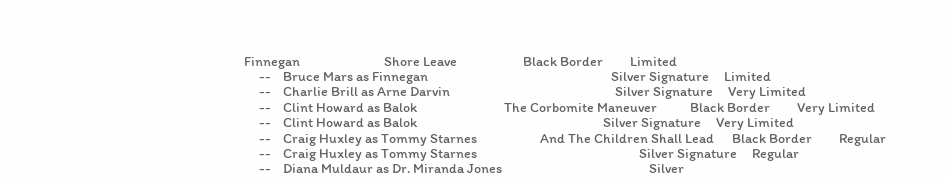Finnegan                            Shore Leave                      Black Border         Limited
     --    Bruce Mars as Finnegan                                                             Silver Signature     Limited
     --    Charlie Brill as Arne Darvin                                                       Silver Signature     Very Limited
     --    Clint Howard as Balok                             The Corbomite Maneuver           Black Border         Very Limited
     --    Clint Howard as Balok                                                              Silver Signature     Very Limited
     --    Craig Huxley as Tommy Starnes                     And The Children Shall Lead      Black Border         Regular
     --    Craig Huxley as Tommy Starnes                                                      Silver Signature     Regular
     --    Diana Muldaur as Dr. Miranda Jones                                                 Silver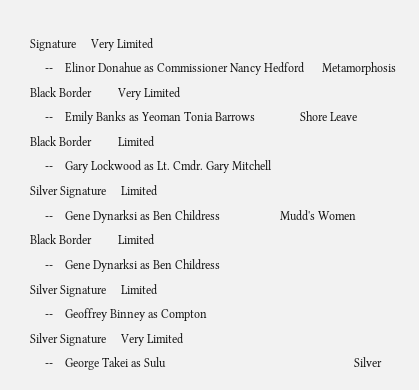Signature     Very Limited
     --    Elinor Donahue as Commissioner Nancy Hedford      Metamorphosis                    Black Border         Very Limited
     --    Emily Banks as Yeoman Tonia Barrows               Shore Leave                      Black Border         Limited
     --    Gary Lockwood as Lt. Cmdr. Gary Mitchell                                           Silver Signature     Limited
     --    Gene Dynarksi as Ben Childress                    Mudd's Women                     Black Border         Limited
     --    Gene Dynarksi as Ben Childress                                                     Silver Signature     Limited
     --    Geoffrey Binney as Compton                                                         Silver Signature     Very Limited
     --    George Takei as Sulu                                                               Silver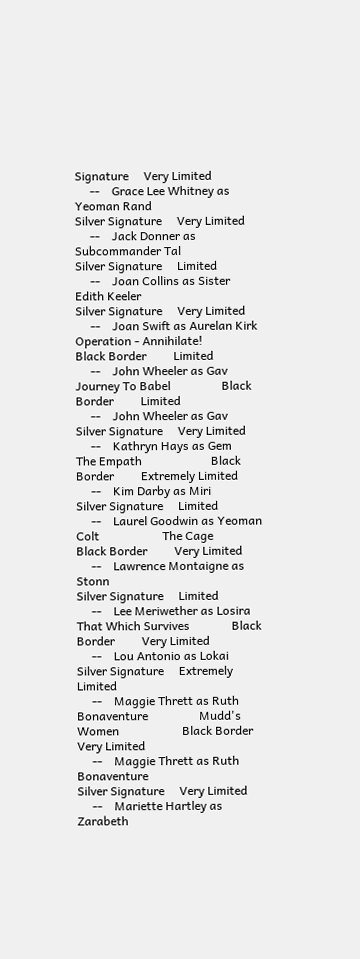Signature     Very Limited
     --    Grace Lee Whitney as Yeoman Rand                                                   Silver Signature     Very Limited
     --    Jack Donner as Subcommander Tal                                                    Silver Signature     Limited
     --    Joan Collins as Sister Edith Keeler                                                Silver Signature     Very Limited
     --    Joan Swift as Aurelan Kirk                        Operation - Annihilate!          Black Border         Limited
     --    John Wheeler as Gav                               Journey To Babel                 Black Border         Limited
     --    John Wheeler as Gav                                                                Silver Signature     Very Limited
     --    Kathryn Hays as Gem                               The Empath                       Black Border         Extremely Limited
     --    Kim Darby as Miri                                                                  Silver Signature     Limited
     --    Laurel Goodwin as Yeoman Colt                     The Cage                         Black Border         Very Limited
     --    Lawrence Montaigne as Stonn                                                        Silver Signature     Limited
     --    Lee Meriwether as Losira                          That Which Survives              Black Border         Very Limited
     --    Lou Antonio as Lokai                                                               Silver Signature     Extremely Limited
     --    Maggie Thrett as Ruth Bonaventure                 Mudd's Women                     Black Border         Very Limited
     --    Maggie Thrett as Ruth Bonaventure                                                  Silver Signature     Very Limited
     --    Mariette Hartley as Zarabeth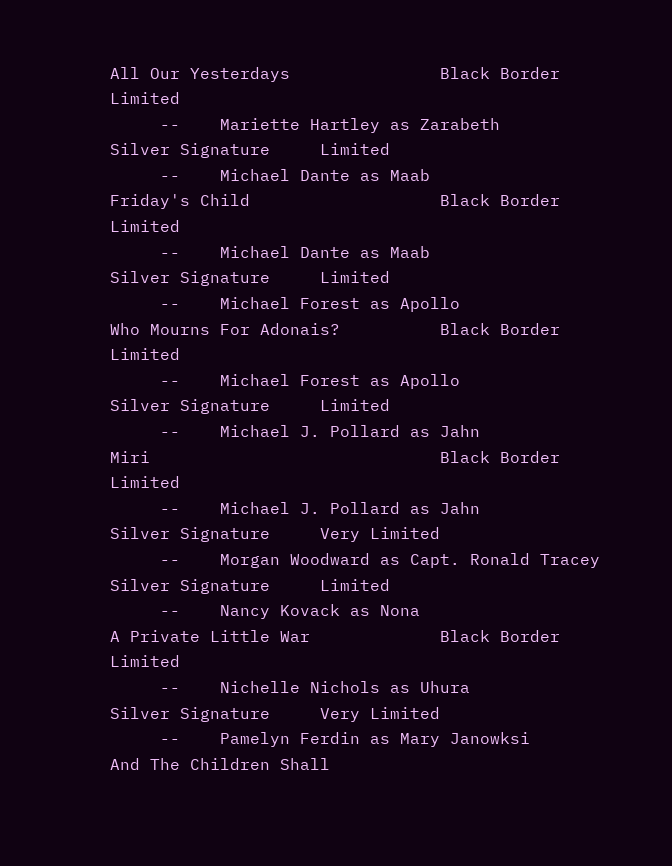All Our Yesterdays               Black Border         Limited
     --    Mariette Hartley as Zarabeth                                                       Silver Signature     Limited
     --    Michael Dante as Maab                             Friday's Child                   Black Border         Limited
     --    Michael Dante as Maab                                                              Silver Signature     Limited
     --    Michael Forest as Apollo                          Who Mourns For Adonais?          Black Border         Limited
     --    Michael Forest as Apollo                                                           Silver Signature     Limited
     --    Michael J. Pollard as Jahn                        Miri                             Black Border         Limited
     --    Michael J. Pollard as Jahn                                                         Silver Signature     Very Limited
     --    Morgan Woodward as Capt. Ronald Tracey                                             Silver Signature     Limited
     --    Nancy Kovack as Nona                              A Private Little War             Black Border         Limited
     --    Nichelle Nichols as Uhura                                                          Silver Signature     Very Limited
     --    Pamelyn Ferdin as Mary Janowksi                   And The Children Shall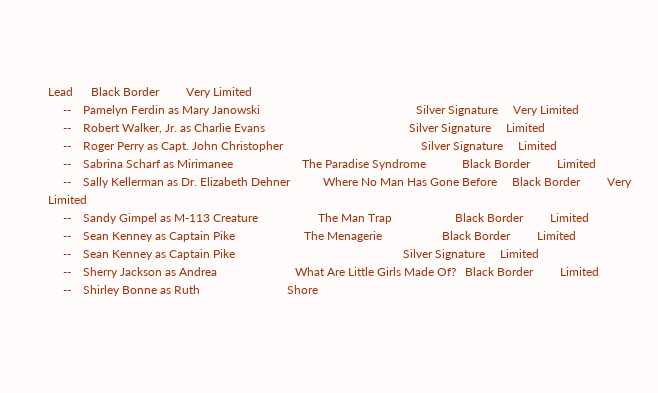Lead      Black Border         Very Limited
     --    Pamelyn Ferdin as Mary Janowski                                                    Silver Signature     Very Limited
     --    Robert Walker, Jr. as Charlie Evans                                                Silver Signature     Limited
     --    Roger Perry as Capt. John Christopher                                              Silver Signature     Limited
     --    Sabrina Scharf as Mirimanee                       The Paradise Syndrome            Black Border         Limited
     --    Sally Kellerman as Dr. Elizabeth Dehner           Where No Man Has Gone Before     Black Border         Very Limited
     --    Sandy Gimpel as M-113 Creature                    The Man Trap                     Black Border         Limited
     --    Sean Kenney as Captain Pike                       The Menagerie                    Black Border         Limited
     --    Sean Kenney as Captain Pike                                                        Silver Signature     Limited
     --    Sherry Jackson as Andrea                          What Are Little Girls Made Of?   Black Border         Limited
     --    Shirley Bonne as Ruth                             Shore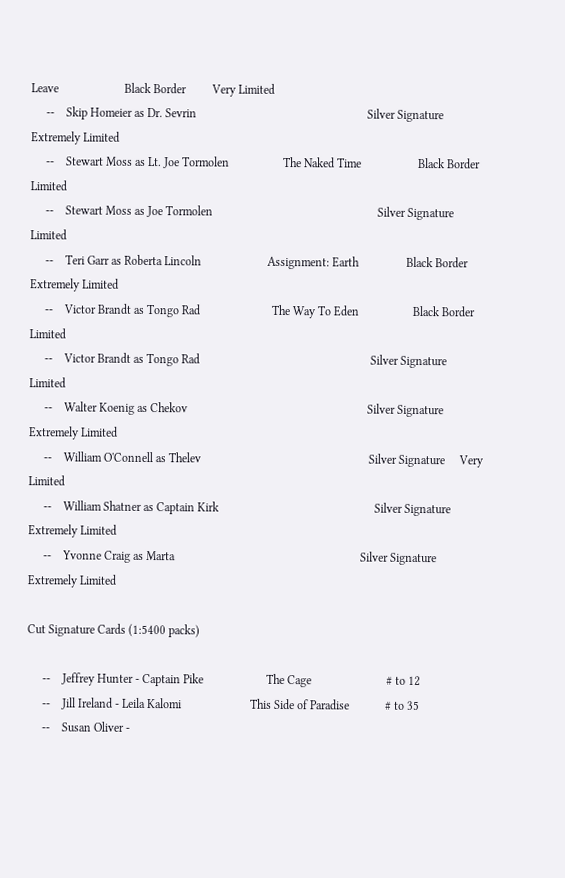Leave                      Black Border         Very Limited
     --    Skip Homeier as Dr. Sevrin                                                         Silver Signature     Extremely Limited
     --    Stewart Moss as Lt. Joe Tormolen                  The Naked Time                   Black Border         Limited
     --    Stewart Moss as Joe Tormolen                                                       Silver Signature     Limited
     --    Teri Garr as Roberta Lincoln                      Assignment: Earth                Black Border         Extremely Limited
     --    Victor Brandt as Tongo Rad                        The Way To Eden                  Black Border         Limited
     --    Victor Brandt as Tongo Rad                                                         Silver Signature     Limited
     --    Walter Koenig as Chekov                                                            Silver Signature     Extremely Limited
     --    William O'Connell as Thelev                                                        Silver Signature     Very Limited
     --    William Shatner as Captain Kirk                                                    Silver Signature     Extremely Limited
     --    Yvonne Craig as Marta                                                              Silver Signature     Extremely Limited

Cut Signature Cards (1:5400 packs)

     --    Jeffrey Hunter - Captain Pike                     The Cage                         # to 12
     --    Jill Ireland - Leila Kalomi                       This Side of Paradise            # to 35
     --    Susan Oliver -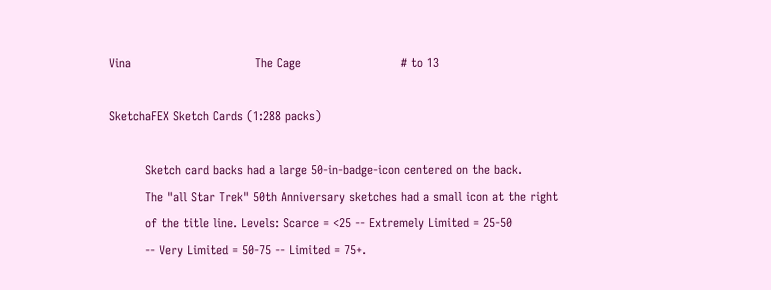Vina                               The Cage                         # to 13

SketchaFEX Sketch Cards (1:288 packs)

         Sketch card backs had a large 50-in-badge-icon centered on the back.
         The "all Star Trek" 50th Anniversary sketches had a small icon at the right
         of the title line. Levels: Scarce = <25 -- Extremely Limited = 25-50
         -- Very Limited = 50-75 -- Limited = 75+.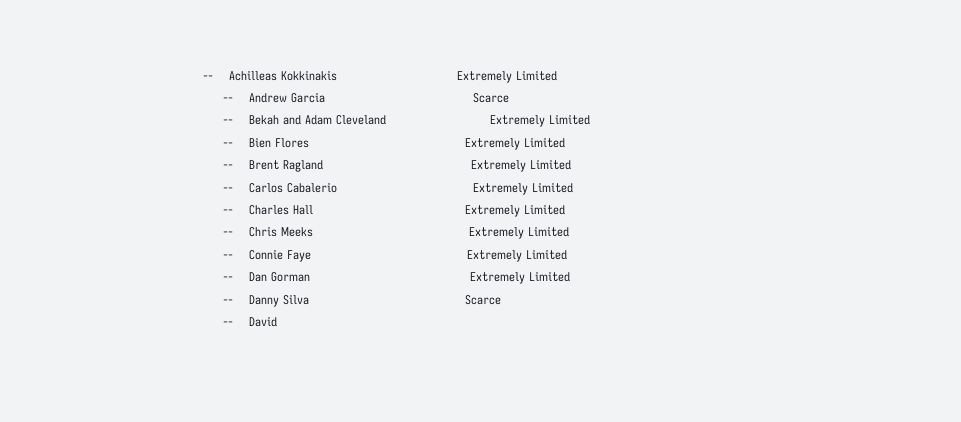--    Achilleas Kokkinakis                              Extremely Limited
     --    Andrew Garcia                                     Scarce
     --    Bekah and Adam Cleveland                          Extremely Limited
     --    Bien Flores                                       Extremely Limited
     --    Brent Ragland                                     Extremely Limited
     --    Carlos Cabalerio                                  Extremely Limited
     --    Charles Hall                                      Extremely Limited
     --    Chris Meeks                                       Extremely Limited
     --    Connie Faye                                       Extremely Limited
     --    Dan Gorman                                        Extremely Limited
     --    Danny Silva                                       Scarce
     --    David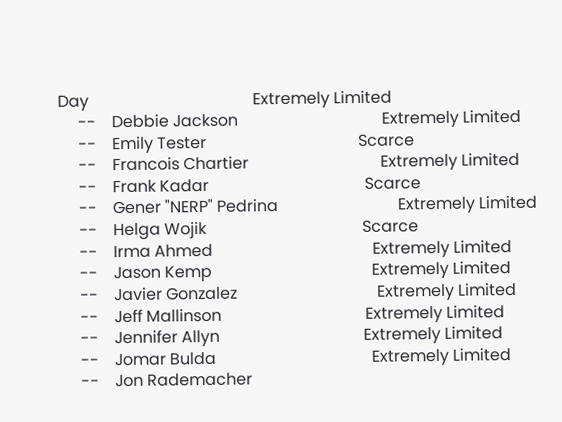Day                                         Extremely Limited
     --    Debbie Jackson                                    Extremely Limited
     --    Emily Tester                                      Scarce
     --    Francois Chartier                                 Extremely Limited
     --    Frank Kadar                                       Scarce
     --    Gener "NERP" Pedrina                              Extremely Limited
     --    Helga Wojik                                       Scarce
     --    Irma Ahmed                                        Extremely Limited
     --    Jason Kemp                                        Extremely Limited
     --    Javier Gonzalez                                   Extremely Limited
     --    Jeff Mallinson                                    Extremely Limited
     --    Jennifer Allyn                                    Extremely Limited
     --    Jomar Bulda                                       Extremely Limited
     --    Jon Rademacher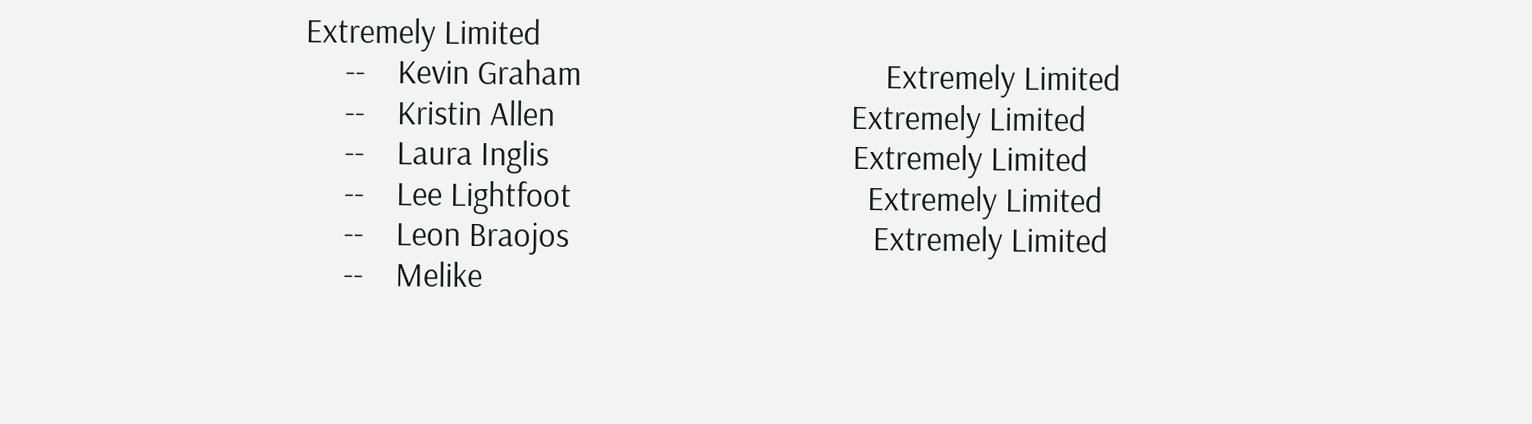Extremely Limited
     --    Kevin Graham                                      Extremely Limited
     --    Kristin Allen                                     Extremely Limited
     --    Laura Inglis                                      Extremely Limited
     --    Lee Lightfoot                                     Extremely Limited
     --    Leon Braojos                                      Extremely Limited
     --    Melike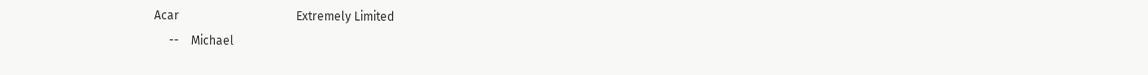Acar                                       Extremely Limited
     --    Michael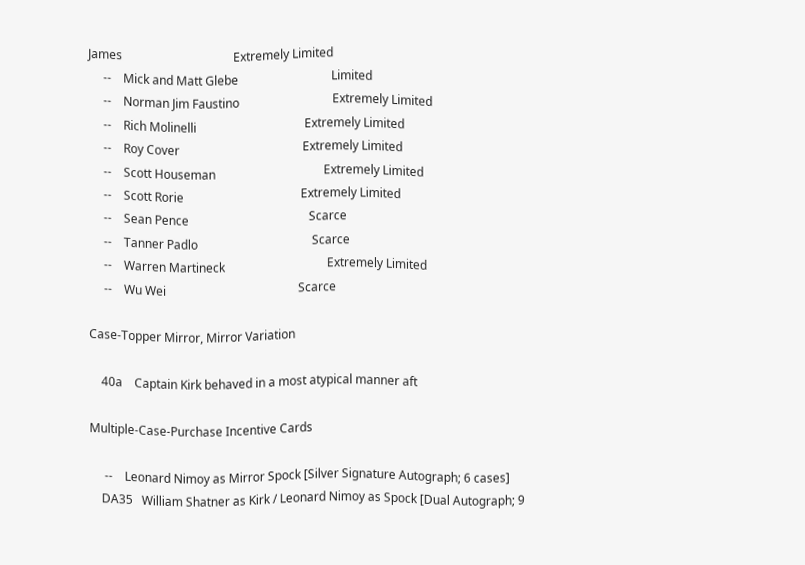James                                     Extremely Limited
     --    Mick and Matt Glebe                               Limited
     --    Norman Jim Faustino                               Extremely Limited
     --    Rich Molinelli                                    Extremely Limited
     --    Roy Cover                                         Extremely Limited
     --    Scott Houseman                                    Extremely Limited
     --    Scott Rorie                                       Extremely Limited
     --    Sean Pence                                        Scarce
     --    Tanner Padlo                                      Scarce
     --    Warren Martineck                                  Extremely Limited
     --    Wu Wei                                            Scarce

Case-Topper Mirror, Mirror Variation

    40a    Captain Kirk behaved in a most atypical manner aft

Multiple-Case-Purchase Incentive Cards

     --    Leonard Nimoy as Mirror Spock [Silver Signature Autograph; 6 cases]
    DA35   William Shatner as Kirk / Leonard Nimoy as Spock [Dual Autograph; 9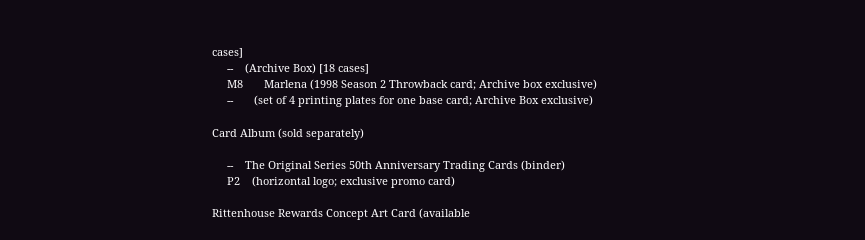cases]
     --    (Archive Box) [18 cases]
     M8       Marlena (1998 Season 2 Throwback card; Archive box exclusive)
     --       (set of 4 printing plates for one base card; Archive Box exclusive)

Card Album (sold separately)

     --    The Original Series 50th Anniversary Trading Cards (binder)
     P2    (horizontal logo; exclusive promo card)

Rittenhouse Rewards Concept Art Card (available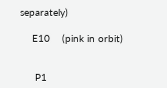separately)

    E10    (pink in orbit)


     P1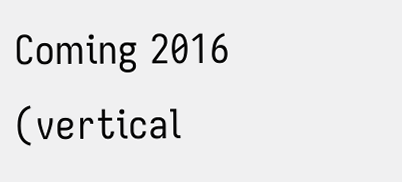Coming 2016 (vertical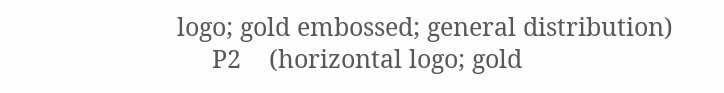logo; gold embossed; general distribution)
     P2    (horizontal logo; gold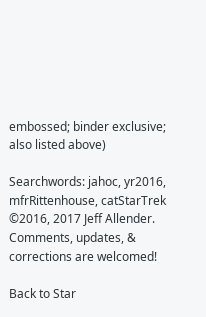embossed; binder exclusive; also listed above)

Searchwords: jahoc, yr2016, mfrRittenhouse, catStarTrek
©2016, 2017 Jeff Allender. Comments, updates, & corrections are welcomed!

Back to Star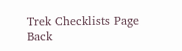Trek Checklists Page
Back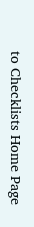to Checklists Home Page